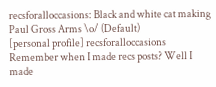recsforalloccasions: Black and white cat making Paul Gross Arms \o/ (Default)
[personal profile] recsforalloccasions
Remember when I made recs posts? Well I made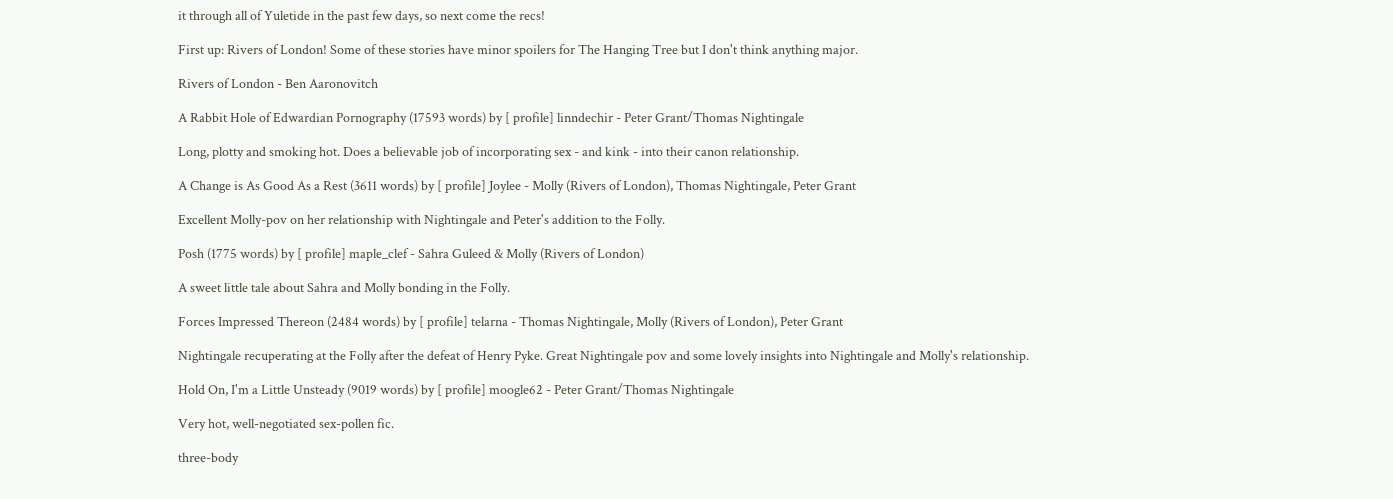it through all of Yuletide in the past few days, so next come the recs!

First up: Rivers of London! Some of these stories have minor spoilers for The Hanging Tree but I don't think anything major.

Rivers of London - Ben Aaronovitch

A Rabbit Hole of Edwardian Pornography (17593 words) by [ profile] linndechir - Peter Grant/Thomas Nightingale

Long, plotty and smoking hot. Does a believable job of incorporating sex - and kink - into their canon relationship.

A Change is As Good As a Rest (3611 words) by [ profile] Joylee - Molly (Rivers of London), Thomas Nightingale, Peter Grant

Excellent Molly-pov on her relationship with Nightingale and Peter's addition to the Folly.

Posh (1775 words) by [ profile] maple_clef - Sahra Guleed & Molly (Rivers of London)

A sweet little tale about Sahra and Molly bonding in the Folly.

Forces Impressed Thereon (2484 words) by [ profile] telarna - Thomas Nightingale, Molly (Rivers of London), Peter Grant

Nightingale recuperating at the Folly after the defeat of Henry Pyke. Great Nightingale pov and some lovely insights into Nightingale and Molly's relationship.

Hold On, I'm a Little Unsteady (9019 words) by [ profile] moogle62 - Peter Grant/Thomas Nightingale

Very hot, well-negotiated sex-pollen fic.

three-body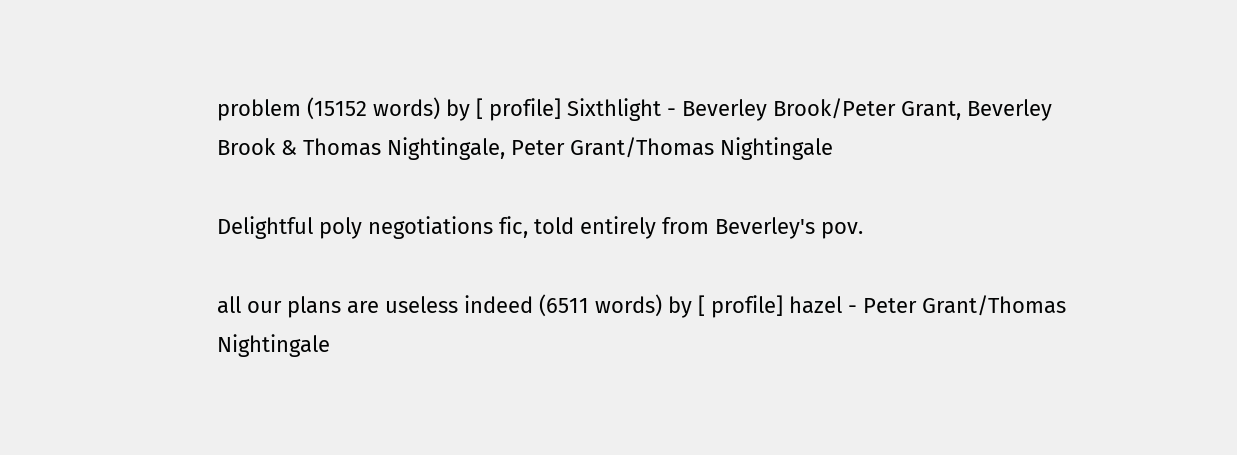problem (15152 words) by [ profile] Sixthlight - Beverley Brook/Peter Grant, Beverley Brook & Thomas Nightingale, Peter Grant/Thomas Nightingale

Delightful poly negotiations fic, told entirely from Beverley's pov.

all our plans are useless indeed (6511 words) by [ profile] hazel - Peter Grant/Thomas Nightingale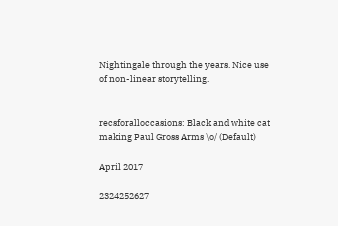Nightingale through the years. Nice use of non-linear storytelling.


recsforalloccasions: Black and white cat making Paul Gross Arms \o/ (Default)

April 2017

2324252627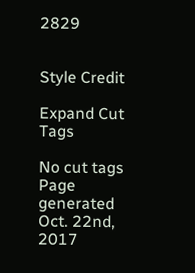2829


Style Credit

Expand Cut Tags

No cut tags
Page generated Oct. 22nd, 2017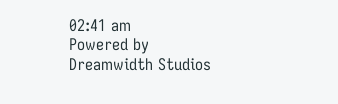02:41 am
Powered by Dreamwidth Studios